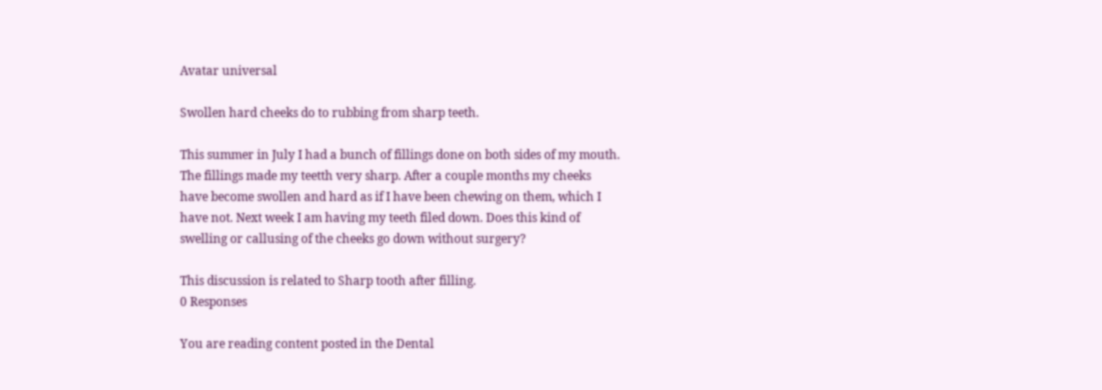Avatar universal

Swollen hard cheeks do to rubbing from sharp teeth.

This summer in July I had a bunch of fillings done on both sides of my mouth. The fillings made my teetth very sharp. After a couple months my cheeks have become swollen and hard as if I have been chewing on them, which I have not. Next week I am having my teeth filed down. Does this kind of swelling or callusing of the cheeks go down without surgery?

This discussion is related to Sharp tooth after filling.
0 Responses

You are reading content posted in the Dental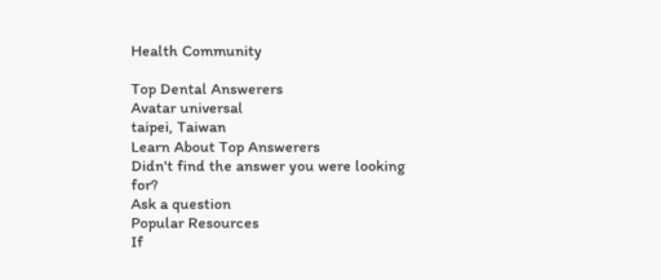Health Community

Top Dental Answerers
Avatar universal
taipei, Taiwan
Learn About Top Answerers
Didn't find the answer you were looking for?
Ask a question
Popular Resources
If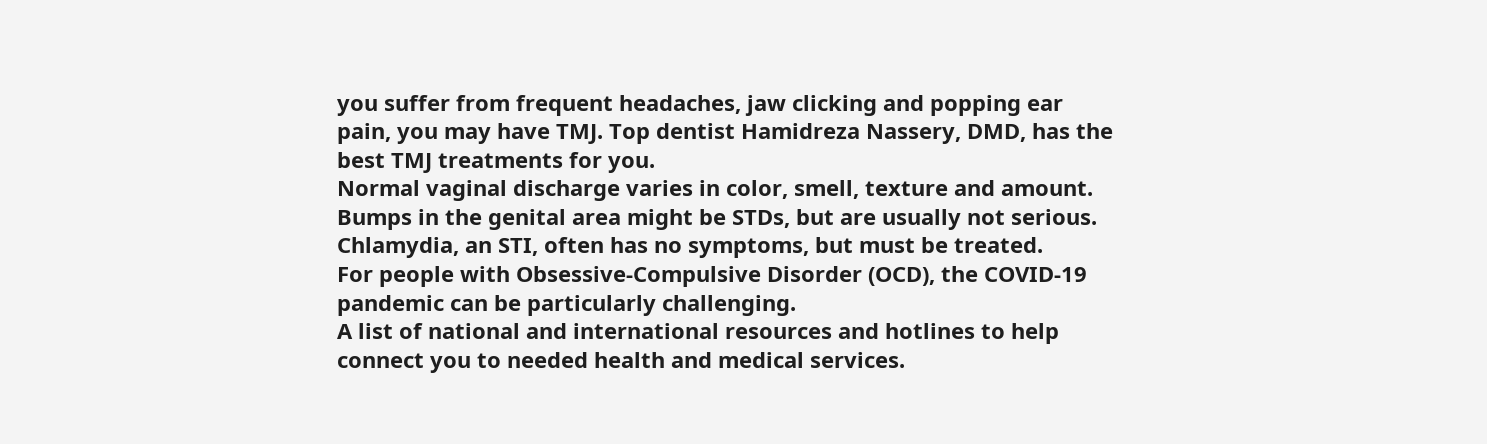you suffer from frequent headaches, jaw clicking and popping ear pain, you may have TMJ. Top dentist Hamidreza Nassery, DMD, has the best TMJ treatments for you.
Normal vaginal discharge varies in color, smell, texture and amount.
Bumps in the genital area might be STDs, but are usually not serious.
Chlamydia, an STI, often has no symptoms, but must be treated.
For people with Obsessive-Compulsive Disorder (OCD), the COVID-19 pandemic can be particularly challenging.
A list of national and international resources and hotlines to help connect you to needed health and medical services.